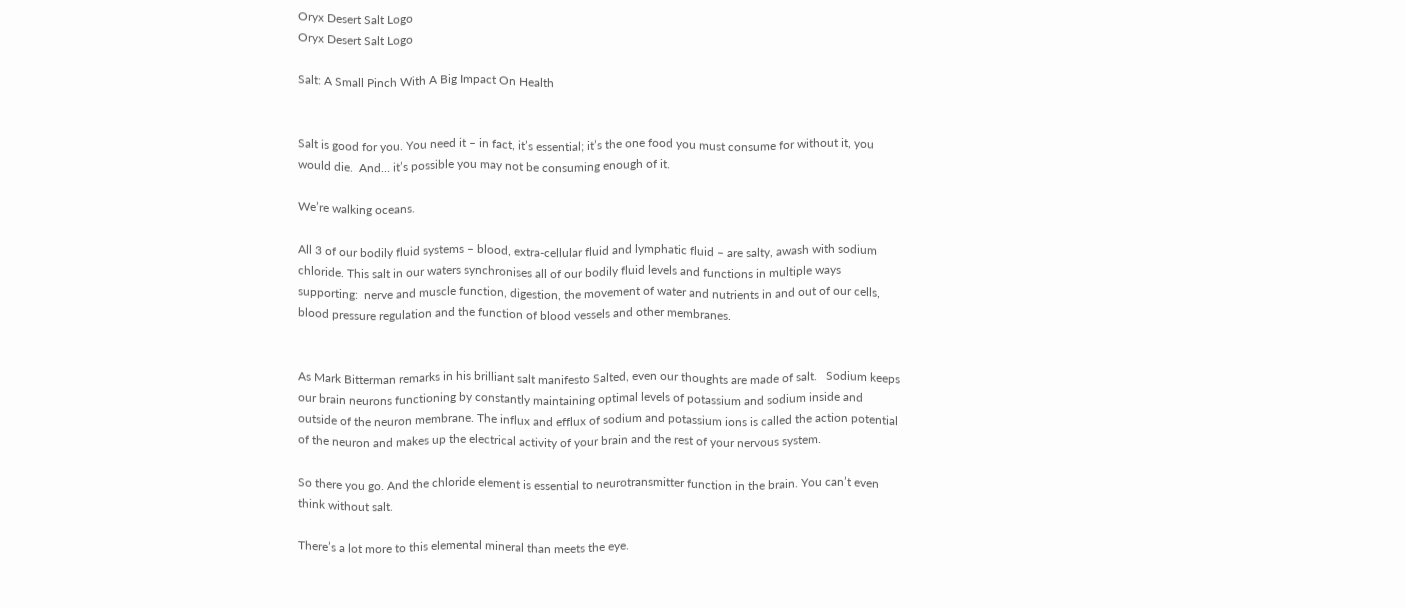Oryx Desert Salt Logo
Oryx Desert Salt Logo

Salt: A Small Pinch With A Big Impact On Health


Salt is good for you. You need it – in fact, it’s essential; it’s the one food you must consume for without it, you would die.  And… it’s possible you may not be consuming enough of it.

We’re walking oceans.

All 3 of our bodily fluid systems – blood, extra-cellular fluid and lymphatic fluid – are salty, awash with sodium chloride. This salt in our waters synchronises all of our bodily fluid levels and functions in multiple ways supporting:  nerve and muscle function, digestion, the movement of water and nutrients in and out of our cells, blood pressure regulation and the function of blood vessels and other membranes.


As Mark Bitterman remarks in his brilliant salt manifesto Salted, even our thoughts are made of salt.   Sodium keeps our brain neurons functioning by constantly maintaining optimal levels of potassium and sodium inside and outside of the neuron membrane. The influx and efflux of sodium and potassium ions is called the action potential of the neuron and makes up the electrical activity of your brain and the rest of your nervous system.

So there you go. And the chloride element is essential to neurotransmitter function in the brain. You can’t even think without salt.

There’s a lot more to this elemental mineral than meets the eye.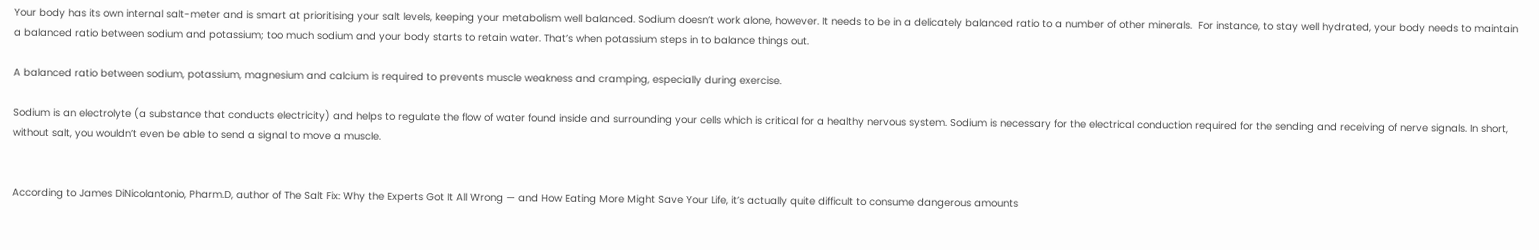Your body has its own internal salt-meter and is smart at prioritising your salt levels, keeping your metabolism well balanced. Sodium doesn’t work alone, however. It needs to be in a delicately balanced ratio to a number of other minerals.  For instance, to stay well hydrated, your body needs to maintain a balanced ratio between sodium and potassium; too much sodium and your body starts to retain water. That’s when potassium steps in to balance things out.

A balanced ratio between sodium, potassium, magnesium and calcium is required to prevents muscle weakness and cramping, especially during exercise.

Sodium is an electrolyte (a substance that conducts electricity) and helps to regulate the flow of water found inside and surrounding your cells which is critical for a healthy nervous system. Sodium is necessary for the electrical conduction required for the sending and receiving of nerve signals. In short, without salt, you wouldn’t even be able to send a signal to move a muscle.


According to James DiNicolantonio, Pharm.D, author of The Salt Fix: Why the Experts Got It All Wrong — and How Eating More Might Save Your Life, it’s actually quite difficult to consume dangerous amounts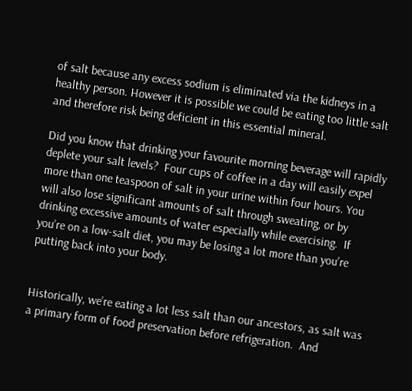of salt because any excess sodium is eliminated via the kidneys in a healthy person. However it is possible we could be eating too little salt and therefore risk being deficient in this essential mineral.

Did you know that drinking your favourite morning beverage will rapidly deplete your salt levels?  Four cups of coffee in a day will easily expel more than one teaspoon of salt in your urine within four hours. You will also lose significant amounts of salt through sweating, or by drinking excessive amounts of water especially while exercising.  If you’re on a low-salt diet, you may be losing a lot more than you’re putting back into your body.


Historically, we’re eating a lot less salt than our ancestors, as salt was a primary form of food preservation before refrigeration.  And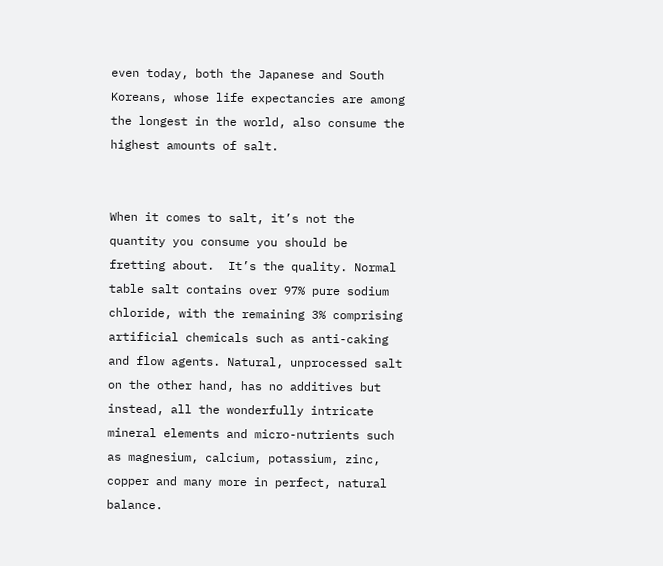even today, both the Japanese and South Koreans, whose life expectancies are among the longest in the world, also consume the highest amounts of salt.


When it comes to salt, it’s not the quantity you consume you should be fretting about.  It’s the quality. Normal table salt contains over 97% pure sodium chloride, with the remaining 3% comprising artificial chemicals such as anti-caking and flow agents. Natural, unprocessed salt on the other hand, has no additives but instead, all the wonderfully intricate mineral elements and micro-nutrients such as magnesium, calcium, potassium, zinc, copper and many more in perfect, natural balance.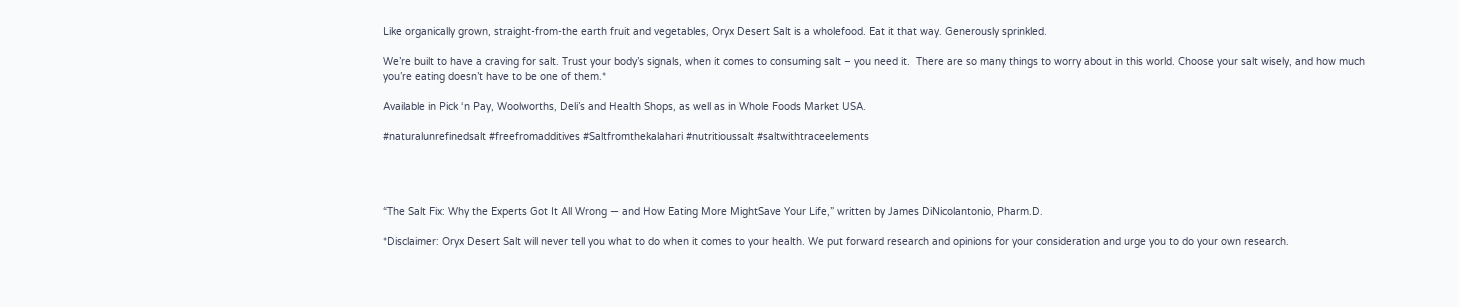Like organically grown, straight-from-the earth fruit and vegetables, Oryx Desert Salt is a wholefood. Eat it that way. Generously sprinkled.

We’re built to have a craving for salt. Trust your body’s signals, when it comes to consuming salt – you need it.  There are so many things to worry about in this world. Choose your salt wisely, and how much you’re eating doesn’t have to be one of them.*

Available in Pick ‘n Pay, Woolworths, Deli’s and Health Shops, as well as in Whole Foods Market USA.

#naturalunrefinedsalt #freefromadditives #Saltfromthekalahari #nutritioussalt #saltwithtraceelements




“The Salt Fix: Why the Experts Got It All Wrong — and How Eating More MightSave Your Life,” written by James DiNicolantonio, Pharm.D.

*Disclaimer: Oryx Desert Salt will never tell you what to do when it comes to your health. We put forward research and opinions for your consideration and urge you to do your own research.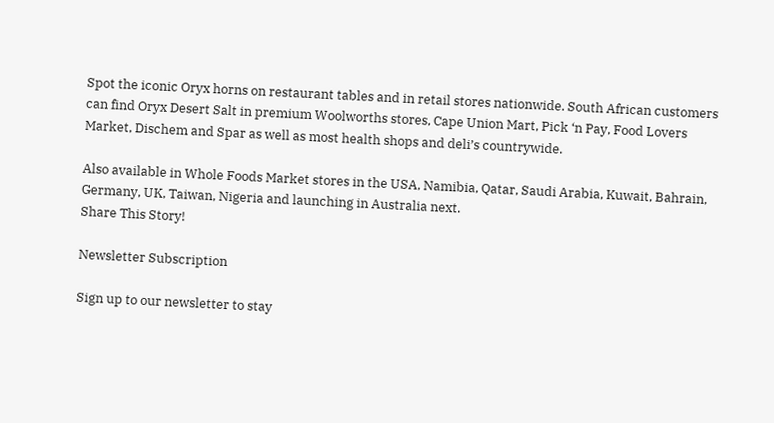Spot the iconic Oryx horns on restaurant tables and in retail stores nationwide. South African customers can find Oryx Desert Salt in premium Woolworths stores, Cape Union Mart, Pick ‘n Pay, Food Lovers Market, Dischem and Spar as well as most health shops and deli’s countrywide.

Also available in Whole Foods Market stores in the USA, Namibia, Qatar, Saudi Arabia, Kuwait, Bahrain, Germany, UK, Taiwan, Nigeria and launching in Australia next.
Share This Story!

Newsletter Subscription

Sign up to our newsletter to stay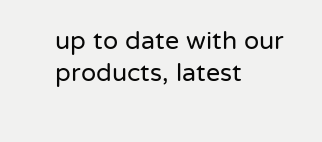up to date with our products, latest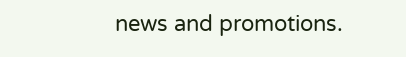news and promotions.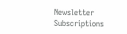Newsletter Subscriptions